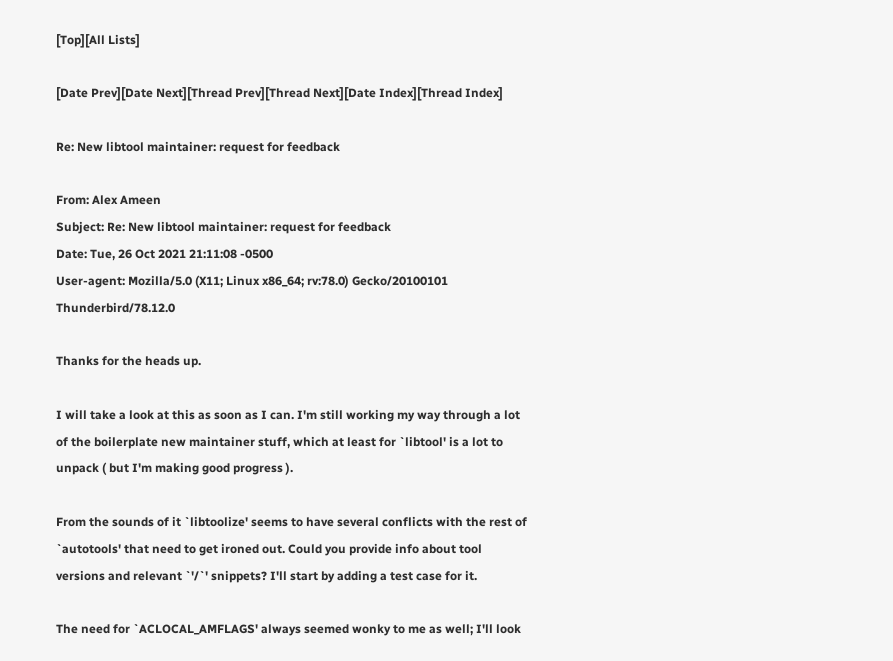[Top][All Lists]

[Date Prev][Date Next][Thread Prev][Thread Next][Date Index][Thread Index]

Re: New libtool maintainer: request for feedback

From: Alex Ameen
Subject: Re: New libtool maintainer: request for feedback
Date: Tue, 26 Oct 2021 21:11:08 -0500
User-agent: Mozilla/5.0 (X11; Linux x86_64; rv:78.0) Gecko/20100101 Thunderbird/78.12.0

Thanks for the heads up.

I will take a look at this as soon as I can. I'm still working my way through a lot of the boilerplate new maintainer stuff, which at least for `libtool' is a lot to unpack ( but I'm making good progress ).

From the sounds of it `libtoolize' seems to have several conflicts with the rest of `autotools' that need to get ironed out. Could you provide info about tool versions and relevant `'/`' snippets? I'll start by adding a test case for it.

The need for `ACLOCAL_AMFLAGS' always seemed wonky to me as well; I'll look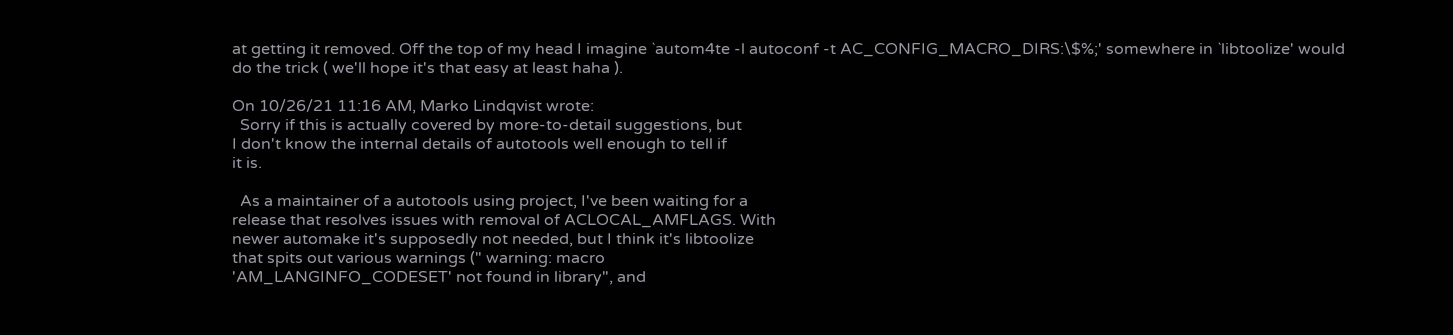at getting it removed. Off the top of my head I imagine `autom4te -l autoconf -t AC_CONFIG_MACRO_DIRS:\$%;' somewhere in `libtoolize' would do the trick ( we'll hope it's that easy at least haha ).

On 10/26/21 11:16 AM, Marko Lindqvist wrote:
  Sorry if this is actually covered by more-to-detail suggestions, but
I don't know the internal details of autotools well enough to tell if
it is.

  As a maintainer of a autotools using project, I've been waiting for a
release that resolves issues with removal of ACLOCAL_AMFLAGS. With
newer automake it's supposedly not needed, but I think it's libtoolize
that spits out various warnings (" warning: macro
'AM_LANGINFO_CODESET' not found in library", and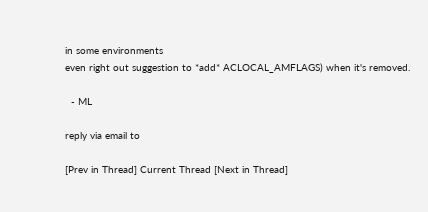in some environments
even right out suggestion to *add* ACLOCAL_AMFLAGS) when it's removed.

  - ML

reply via email to

[Prev in Thread] Current Thread [Next in Thread]